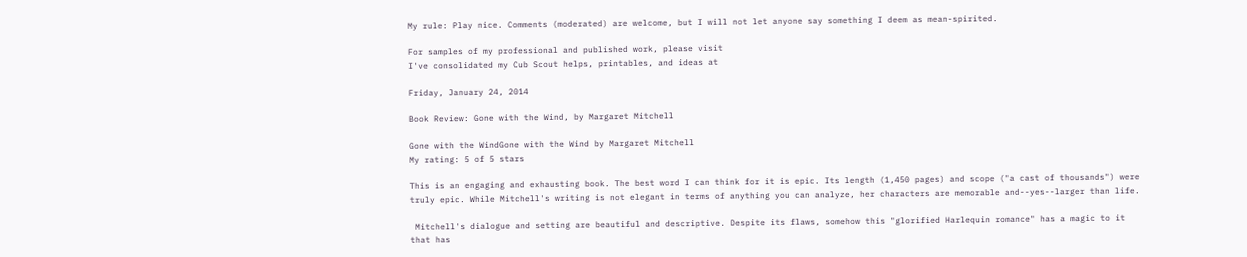My rule: Play nice. Comments (moderated) are welcome, but I will not let anyone say something I deem as mean-spirited.

For samples of my professional and published work, please visit
I've consolidated my Cub Scout helps, printables, and ideas at

Friday, January 24, 2014

Book Review: Gone with the Wind, by Margaret Mitchell

Gone with the WindGone with the Wind by Margaret Mitchell
My rating: 5 of 5 stars

This is an engaging and exhausting book. The best word I can think for it is epic. Its length (1,450 pages) and scope ("a cast of thousands") were truly epic. While Mitchell's writing is not elegant in terms of anything you can analyze, her characters are memorable and--yes--larger than life.

 Mitchell's dialogue and setting are beautiful and descriptive. Despite its flaws, somehow this "glorified Harlequin romance" has a magic to it that has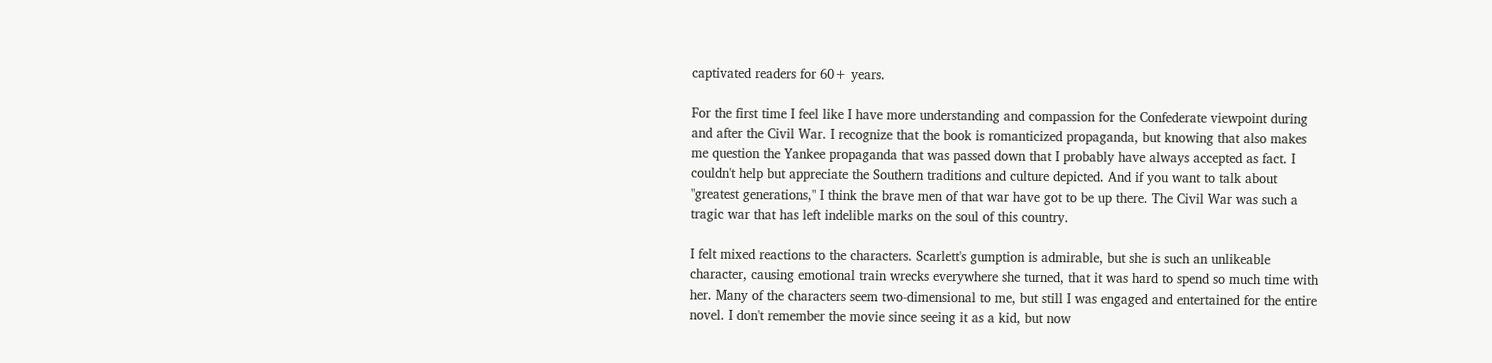captivated readers for 60+ years.

For the first time I feel like I have more understanding and compassion for the Confederate viewpoint during and after the Civil War. I recognize that the book is romanticized propaganda, but knowing that also makes me question the Yankee propaganda that was passed down that I probably have always accepted as fact. I couldn't help but appreciate the Southern traditions and culture depicted. And if you want to talk about "greatest generations," I think the brave men of that war have got to be up there. The Civil War was such a tragic war that has left indelible marks on the soul of this country.

I felt mixed reactions to the characters. Scarlett's gumption is admirable, but she is such an unlikeable character, causing emotional train wrecks everywhere she turned, that it was hard to spend so much time with her. Many of the characters seem two-dimensional to me, but still I was engaged and entertained for the entire novel. I don't remember the movie since seeing it as a kid, but now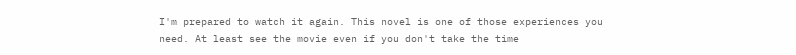I'm prepared to watch it again. This novel is one of those experiences you need. At least see the movie even if you don't take the time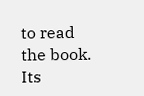to read the book. Its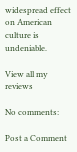widespread effect on American culture is undeniable.

View all my reviews

No comments:

Post a Comment